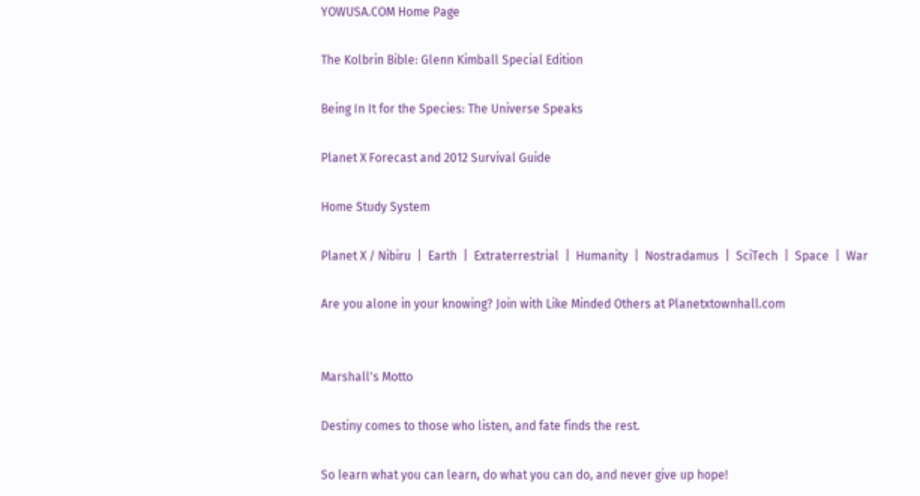YOWUSA.COM Home Page

The Kolbrin Bible: Glenn Kimball Special Edition

Being In It for the Species: The Universe Speaks

Planet X Forecast and 2012 Survival Guide

Home Study System

Planet X / Nibiru  |  Earth  |  Extraterrestrial  |  Humanity  |  Nostradamus  |  SciTech  |  Space  |  War

Are you alone in your knowing? Join with Like Minded Others at Planetxtownhall.com


Marshall's Motto

Destiny comes to those who listen, and fate finds the rest.

So learn what you can learn, do what you can do, and never give up hope!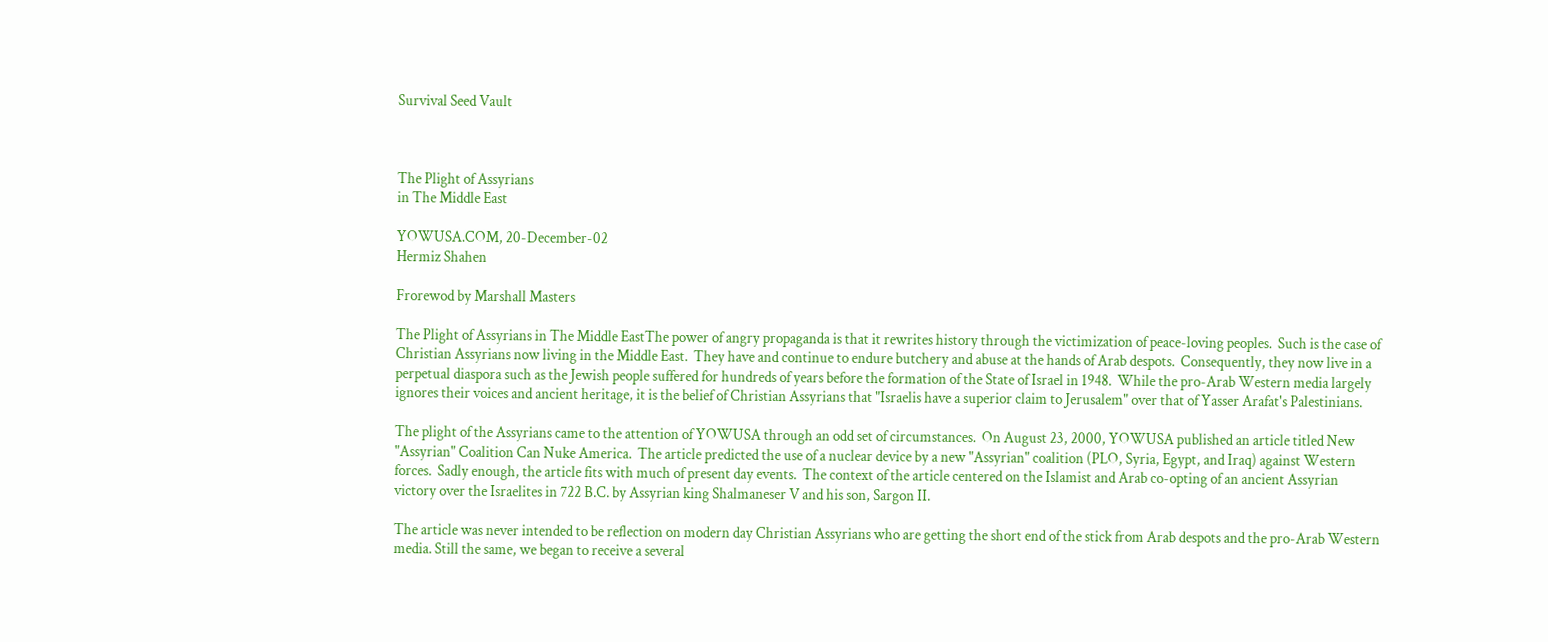Survival Seed Vault



The Plight of Assyrians
in The Middle East

YOWUSA.COM, 20-December-02
Hermiz Shahen

Frorewod by Marshall Masters

The Plight of Assyrians in The Middle EastThe power of angry propaganda is that it rewrites history through the victimization of peace-loving peoples.  Such is the case of Christian Assyrians now living in the Middle East.  They have and continue to endure butchery and abuse at the hands of Arab despots.  Consequently, they now live in a perpetual diaspora such as the Jewish people suffered for hundreds of years before the formation of the State of Israel in 1948.  While the pro-Arab Western media largely ignores their voices and ancient heritage, it is the belief of Christian Assyrians that "Israelis have a superior claim to Jerusalem" over that of Yasser Arafat's Palestinians.

The plight of the Assyrians came to the attention of YOWUSA through an odd set of circumstances.  On August 23, 2000, YOWUSA published an article titled New "Assyrian" Coalition Can Nuke America.  The article predicted the use of a nuclear device by a new "Assyrian" coalition (PLO, Syria, Egypt, and Iraq) against Western forces.  Sadly enough, the article fits with much of present day events.  The context of the article centered on the Islamist and Arab co-opting of an ancient Assyrian victory over the Israelites in 722 B.C. by Assyrian king Shalmaneser V and his son, Sargon II.

The article was never intended to be reflection on modern day Christian Assyrians who are getting the short end of the stick from Arab despots and the pro-Arab Western media. Still the same, we began to receive a several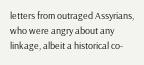letters from outraged Assyrians, who were angry about any linkage, albeit a historical co-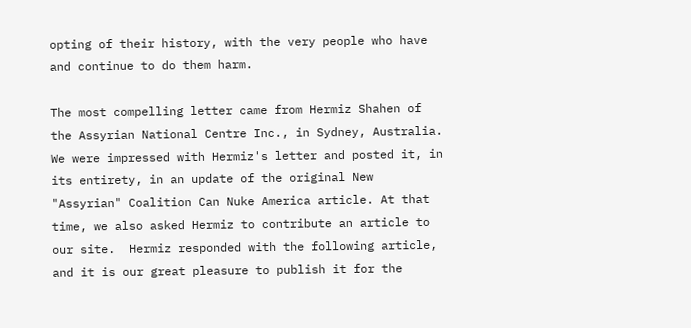opting of their history, with the very people who have and continue to do them harm.

The most compelling letter came from Hermiz Shahen of the Assyrian National Centre Inc., in Sydney, Australia.  We were impressed with Hermiz's letter and posted it, in its entirety, in an update of the original New "Assyrian" Coalition Can Nuke America article. At that time, we also asked Hermiz to contribute an article to our site.  Hermiz responded with the following article, and it is our great pleasure to publish it for the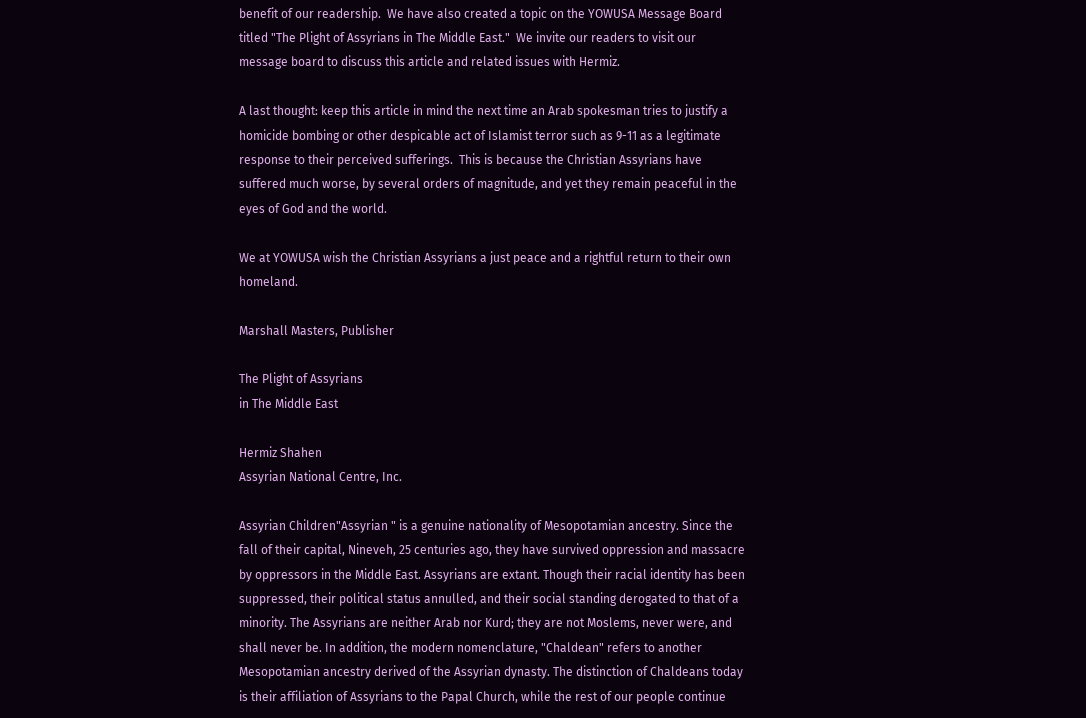benefit of our readership.  We have also created a topic on the YOWUSA Message Board titled "The Plight of Assyrians in The Middle East."  We invite our readers to visit our message board to discuss this article and related issues with Hermiz.

A last thought: keep this article in mind the next time an Arab spokesman tries to justify a homicide bombing or other despicable act of Islamist terror such as 9-11 as a legitimate response to their perceived sufferings.  This is because the Christian Assyrians have suffered much worse, by several orders of magnitude, and yet they remain peaceful in the eyes of God and the world.

We at YOWUSA wish the Christian Assyrians a just peace and a rightful return to their own homeland.

Marshall Masters, Publisher

The Plight of Assyrians
in The Middle East

Hermiz Shahen
Assyrian National Centre, Inc.

Assyrian Children"Assyrian " is a genuine nationality of Mesopotamian ancestry. Since the fall of their capital, Nineveh, 25 centuries ago, they have survived oppression and massacre by oppressors in the Middle East. Assyrians are extant. Though their racial identity has been suppressed, their political status annulled, and their social standing derogated to that of a minority. The Assyrians are neither Arab nor Kurd; they are not Moslems, never were, and shall never be. In addition, the modern nomenclature, "Chaldean" refers to another Mesopotamian ancestry derived of the Assyrian dynasty. The distinction of Chaldeans today is their affiliation of Assyrians to the Papal Church, while the rest of our people continue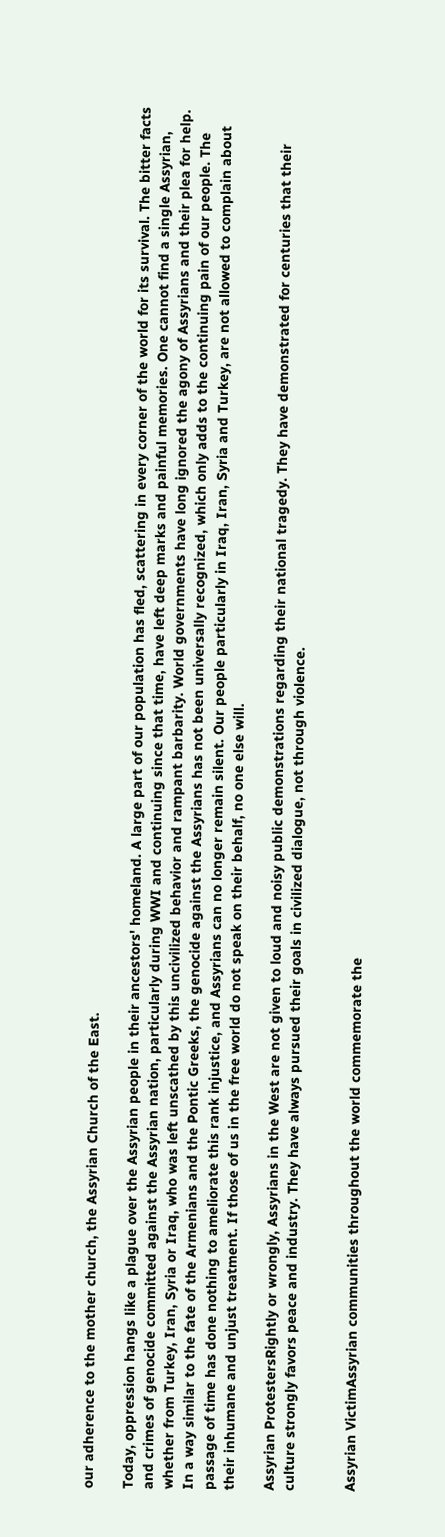our adherence to the mother church, the Assyrian Church of the East.

Today, oppression hangs like a plague over the Assyrian people in their ancestors' homeland. A large part of our population has fled, scattering in every corner of the world for its survival. The bitter facts and crimes of genocide committed against the Assyrian nation, particularly during WWI and continuing since that time, have left deep marks and painful memories. One cannot find a single Assyrian, whether from Turkey, Iran, Syria or Iraq, who was left unscathed by this uncivilized behavior and rampant barbarity. World governments have long ignored the agony of Assyrians and their plea for help. In a way similar to the fate of the Armenians and the Pontic Greeks, the genocide against the Assyrians has not been universally recognized, which only adds to the continuing pain of our people. The passage of time has done nothing to ameliorate this rank injustice, and Assyrians can no longer remain silent. Our people particularly in Iraq, Iran, Syria and Turkey, are not allowed to complain about their inhumane and unjust treatment. If those of us in the free world do not speak on their behalf, no one else will.

Assyrian ProtestersRightly or wrongly, Assyrians in the West are not given to loud and noisy public demonstrations regarding their national tragedy. They have demonstrated for centuries that their culture strongly favors peace and industry. They have always pursued their goals in civilized dialogue, not through violence.


Assyrian VictimAssyrian communities throughout the world commemorate the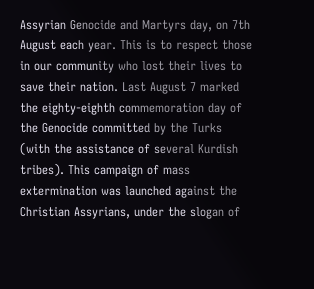Assyrian Genocide and Martyrs day, on 7th August each year. This is to respect those in our community who lost their lives to save their nation. Last August 7 marked the eighty-eighth commemoration day of the Genocide committed by the Turks (with the assistance of several Kurdish tribes). This campaign of mass extermination was launched against the Christian Assyrians, under the slogan of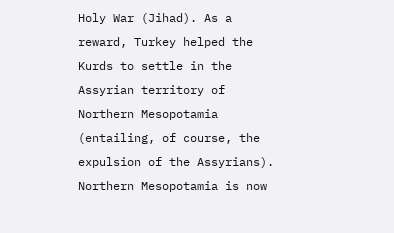Holy War (Jihad). As a reward, Turkey helped the Kurds to settle in the Assyrian territory of Northern Mesopotamia (entailing, of course, the expulsion of the Assyrians). Northern Mesopotamia is now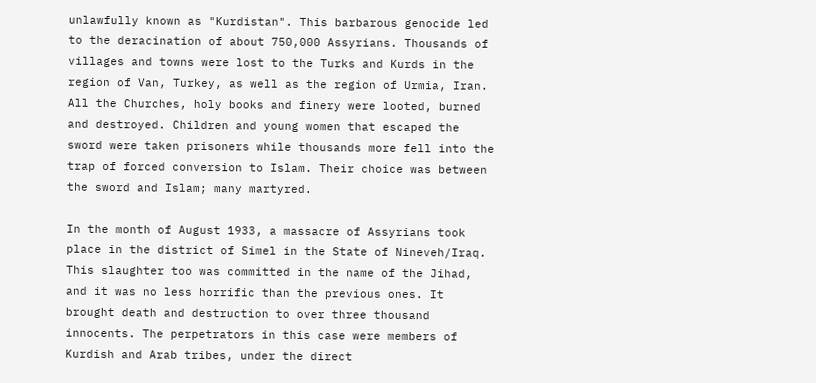unlawfully known as "Kurdistan". This barbarous genocide led to the deracination of about 750,000 Assyrians. Thousands of villages and towns were lost to the Turks and Kurds in the region of Van, Turkey, as well as the region of Urmia, Iran. All the Churches, holy books and finery were looted, burned and destroyed. Children and young women that escaped the sword were taken prisoners while thousands more fell into the trap of forced conversion to Islam. Their choice was between the sword and Islam; many martyred.

In the month of August 1933, a massacre of Assyrians took place in the district of Simel in the State of Nineveh/Iraq. This slaughter too was committed in the name of the Jihad, and it was no less horrific than the previous ones. It brought death and destruction to over three thousand innocents. The perpetrators in this case were members of Kurdish and Arab tribes, under the direct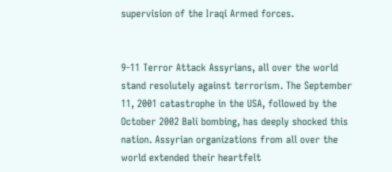supervision of the Iraqi Armed forces.


9-11 Terror Attack Assyrians, all over the world stand resolutely against terrorism. The September 11, 2001 catastrophe in the USA, followed by the October 2002 Bali bombing, has deeply shocked this nation. Assyrian organizations from all over the world extended their heartfelt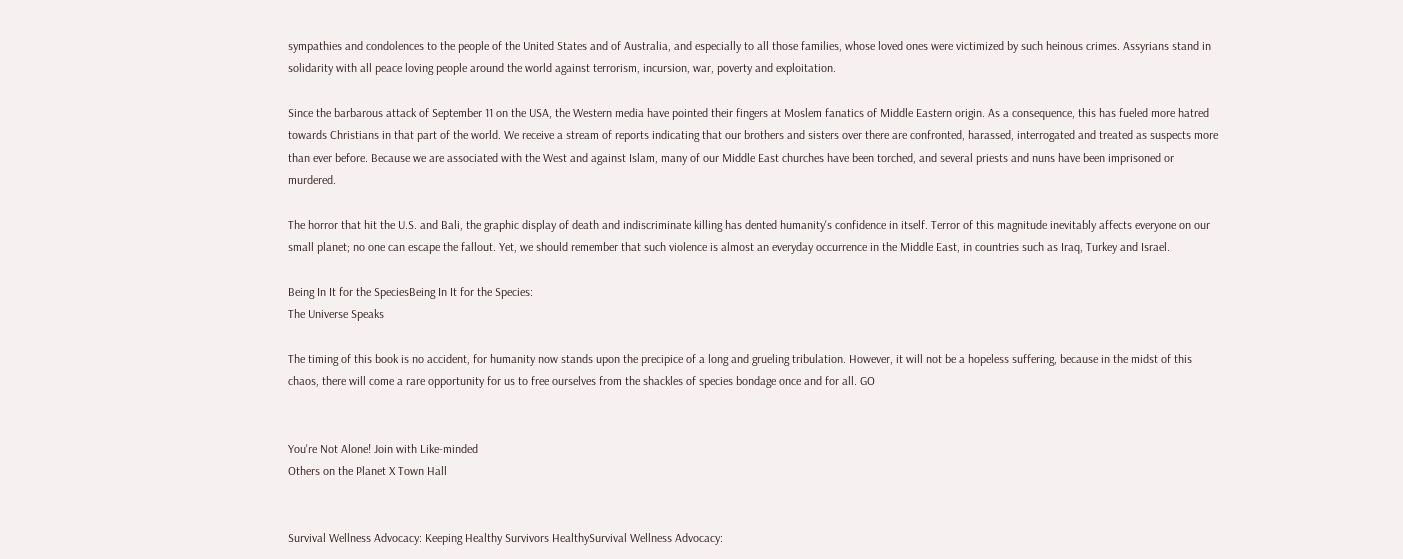sympathies and condolences to the people of the United States and of Australia, and especially to all those families, whose loved ones were victimized by such heinous crimes. Assyrians stand in solidarity with all peace loving people around the world against terrorism, incursion, war, poverty and exploitation.

Since the barbarous attack of September 11 on the USA, the Western media have pointed their fingers at Moslem fanatics of Middle Eastern origin. As a consequence, this has fueled more hatred towards Christians in that part of the world. We receive a stream of reports indicating that our brothers and sisters over there are confronted, harassed, interrogated and treated as suspects more than ever before. Because we are associated with the West and against Islam, many of our Middle East churches have been torched, and several priests and nuns have been imprisoned or murdered.

The horror that hit the U.S. and Bali, the graphic display of death and indiscriminate killing has dented humanity's confidence in itself. Terror of this magnitude inevitably affects everyone on our small planet; no one can escape the fallout. Yet, we should remember that such violence is almost an everyday occurrence in the Middle East, in countries such as Iraq, Turkey and Israel.

Being In It for the SpeciesBeing In It for the Species:
The Universe Speaks

The timing of this book is no accident, for humanity now stands upon the precipice of a long and grueling tribulation. However, it will not be a hopeless suffering, because in the midst of this chaos, there will come a rare opportunity for us to free ourselves from the shackles of species bondage once and for all. GO


You're Not Alone! Join with Like-minded
Others on the Planet X Town Hall


Survival Wellness Advocacy: Keeping Healthy Survivors HealthySurvival Wellness Advocacy: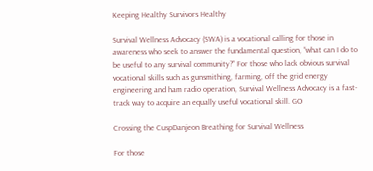Keeping Healthy Survivors Healthy

Survival Wellness Advocacy (SWA) is a vocational calling for those in awareness who seek to answer the fundamental question, “what can I do to be useful to any survival community?” For those who lack obvious survival vocational skills such as gunsmithing, farming, off the grid energy engineering and ham radio operation, Survival Wellness Advocacy is a fast-track way to acquire an equally useful vocational skill. GO

Crossing the CuspDanjeon Breathing for Survival Wellness

For those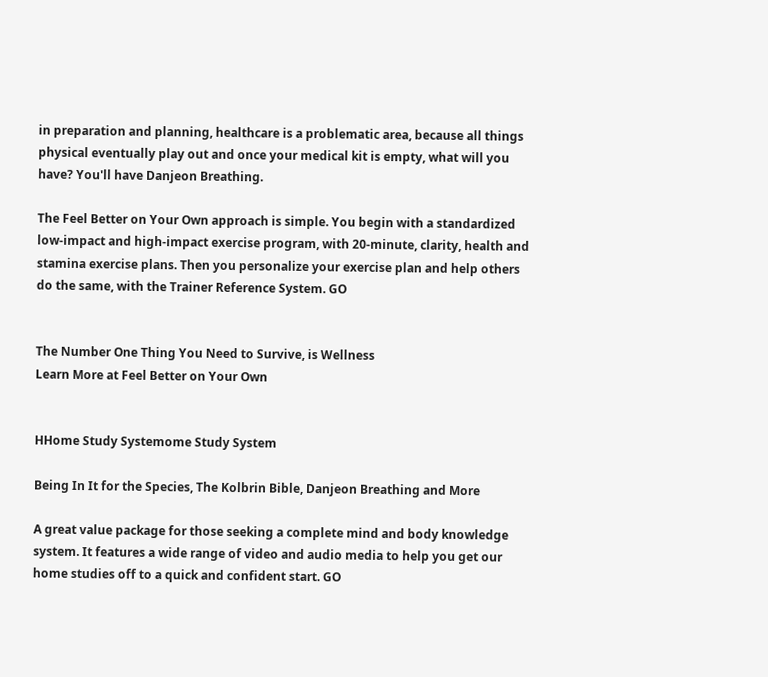in preparation and planning, healthcare is a problematic area, because all things physical eventually play out and once your medical kit is empty, what will you have? You'll have Danjeon Breathing.

The Feel Better on Your Own approach is simple. You begin with a standardized low-impact and high-impact exercise program, with 20-minute, clarity, health and stamina exercise plans. Then you personalize your exercise plan and help others do the same, with the Trainer Reference System. GO


The Number One Thing You Need to Survive, is Wellness
Learn More at Feel Better on Your Own


HHome Study Systemome Study System

Being In It for the Species, The Kolbrin Bible, Danjeon Breathing and More

A great value package for those seeking a complete mind and body knowledge system. It features a wide range of video and audio media to help you get our home studies off to a quick and confident start. GO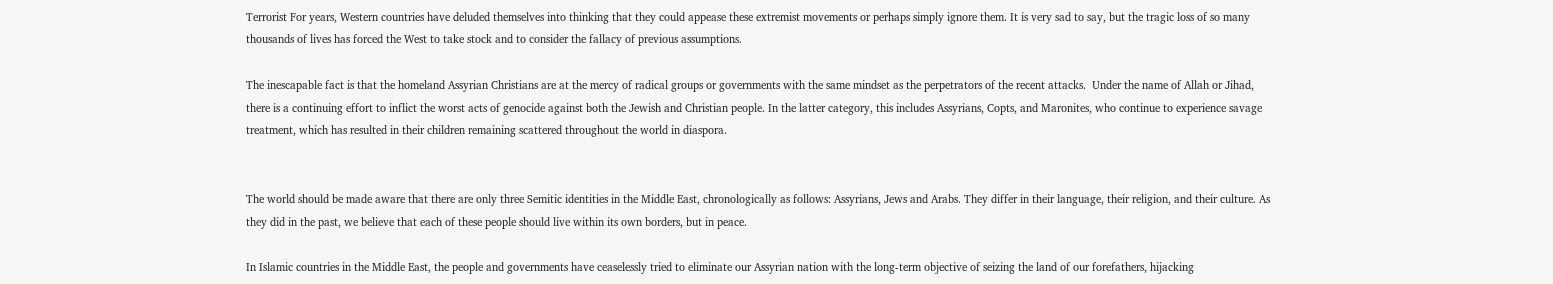Terrorist For years, Western countries have deluded themselves into thinking that they could appease these extremist movements or perhaps simply ignore them. It is very sad to say, but the tragic loss of so many thousands of lives has forced the West to take stock and to consider the fallacy of previous assumptions.

The inescapable fact is that the homeland Assyrian Christians are at the mercy of radical groups or governments with the same mindset as the perpetrators of the recent attacks.  Under the name of Allah or Jihad, there is a continuing effort to inflict the worst acts of genocide against both the Jewish and Christian people. In the latter category, this includes Assyrians, Copts, and Maronites, who continue to experience savage treatment, which has resulted in their children remaining scattered throughout the world in diaspora.


The world should be made aware that there are only three Semitic identities in the Middle East, chronologically as follows: Assyrians, Jews and Arabs. They differ in their language, their religion, and their culture. As they did in the past, we believe that each of these people should live within its own borders, but in peace.

In Islamic countries in the Middle East, the people and governments have ceaselessly tried to eliminate our Assyrian nation with the long-term objective of seizing the land of our forefathers, hijacking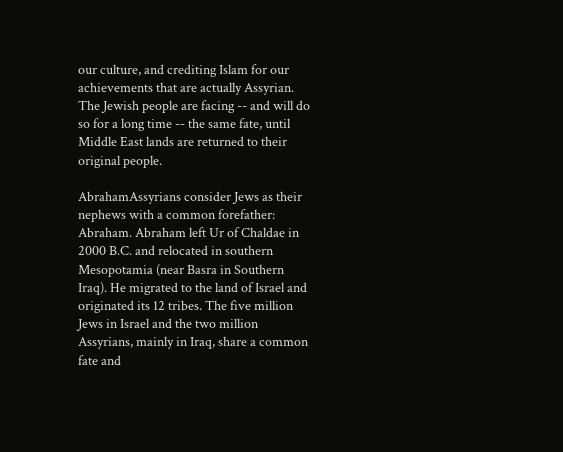our culture, and crediting Islam for our achievements that are actually Assyrian. The Jewish people are facing -- and will do so for a long time -- the same fate, until Middle East lands are returned to their original people.

AbrahamAssyrians consider Jews as their nephews with a common forefather: Abraham. Abraham left Ur of Chaldae in 2000 B.C. and relocated in southern Mesopotamia (near Basra in Southern Iraq). He migrated to the land of Israel and originated its 12 tribes. The five million Jews in Israel and the two million Assyrians, mainly in Iraq, share a common fate and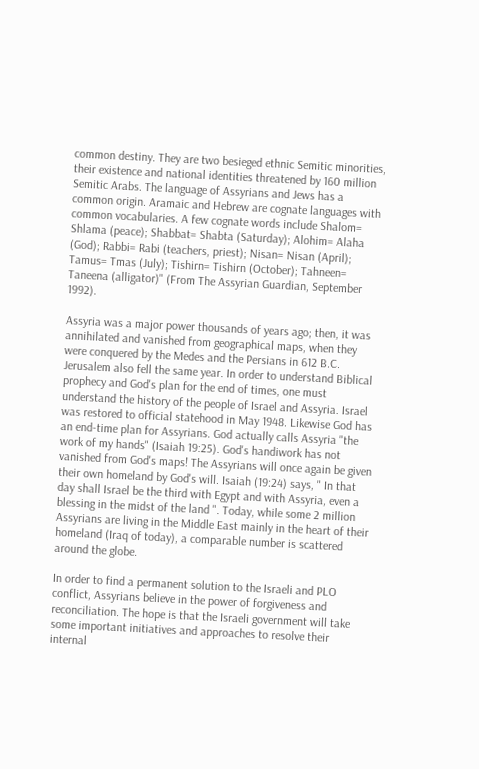common destiny. They are two besieged ethnic Semitic minorities, their existence and national identities threatened by 160 million Semitic Arabs. The language of Assyrians and Jews has a common origin. Aramaic and Hebrew are cognate languages with common vocabularies. A few cognate words include Shalom= Shlama (peace); Shabbat= Shabta (Saturday); Alohim= Alaha (God); Rabbi= Rabi (teachers, priest); Nisan= Nisan (April); Tamus= Tmas (July); Tishirn= Tishirn (October); Tahneen= Taneena (alligator)" (From The Assyrian Guardian, September 1992).

Assyria was a major power thousands of years ago; then, it was annihilated and vanished from geographical maps, when they were conquered by the Medes and the Persians in 612 B.C. Jerusalem also fell the same year. In order to understand Biblical prophecy and God's plan for the end of times, one must understand the history of the people of Israel and Assyria. Israel was restored to official statehood in May 1948. Likewise God has an end-time plan for Assyrians. God actually calls Assyria "the work of my hands" (Isaiah 19:25). God's handiwork has not vanished from God's maps! The Assyrians will once again be given their own homeland by God's will. Isaiah (19:24) says, " In that day shall Israel be the third with Egypt and with Assyria, even a blessing in the midst of the land ". Today, while some 2 million Assyrians are living in the Middle East mainly in the heart of their homeland (Iraq of today), a comparable number is scattered around the globe.

In order to find a permanent solution to the Israeli and PLO conflict, Assyrians believe in the power of forgiveness and reconciliation. The hope is that the Israeli government will take some important initiatives and approaches to resolve their internal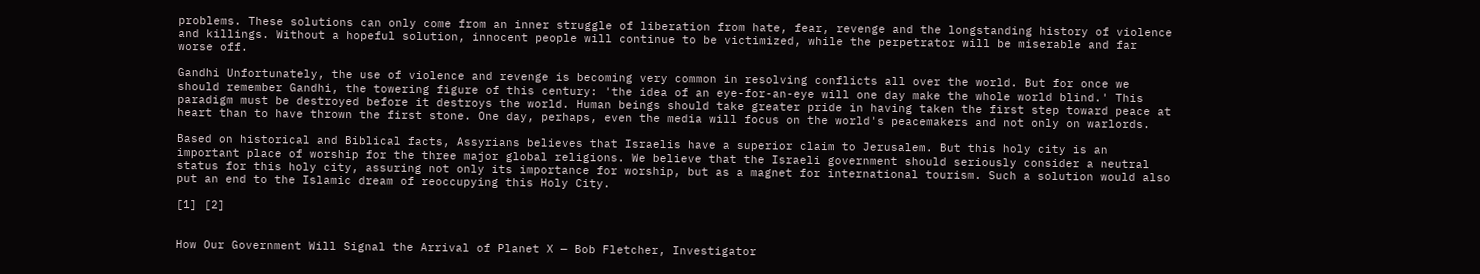problems. These solutions can only come from an inner struggle of liberation from hate, fear, revenge and the longstanding history of violence and killings. Without a hopeful solution, innocent people will continue to be victimized, while the perpetrator will be miserable and far worse off.

Gandhi Unfortunately, the use of violence and revenge is becoming very common in resolving conflicts all over the world. But for once we should remember Gandhi, the towering figure of this century: 'the idea of an eye-for-an-eye will one day make the whole world blind.' This paradigm must be destroyed before it destroys the world. Human beings should take greater pride in having taken the first step toward peace at heart than to have thrown the first stone. One day, perhaps, even the media will focus on the world's peacemakers and not only on warlords.

Based on historical and Biblical facts, Assyrians believes that Israelis have a superior claim to Jerusalem. But this holy city is an important place of worship for the three major global religions. We believe that the Israeli government should seriously consider a neutral status for this holy city, assuring not only its importance for worship, but as a magnet for international tourism. Such a solution would also put an end to the Islamic dream of reoccupying this Holy City.

[1] [2]


How Our Government Will Signal the Arrival of Planet X — Bob Fletcher, Investigator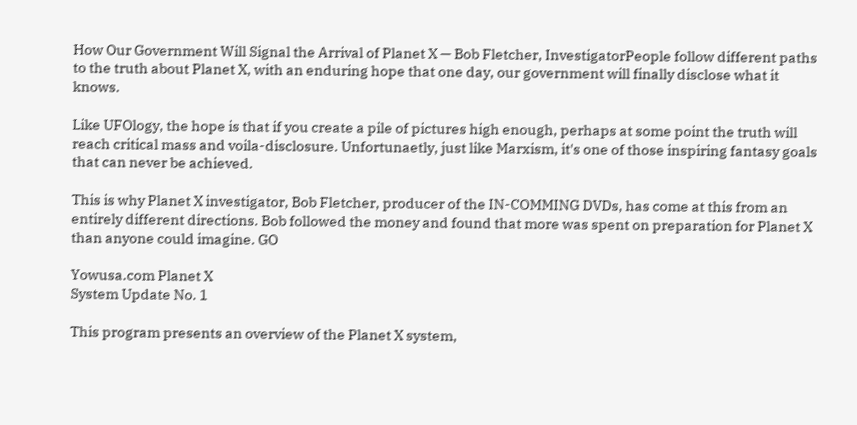How Our Government Will Signal the Arrival of Planet X — Bob Fletcher, InvestigatorPeople follow different paths to the truth about Planet X, with an enduring hope that one day, our government will finally disclose what it knows.

Like UFOlogy, the hope is that if you create a pile of pictures high enough, perhaps at some point the truth will reach critical mass and voila-disclosure. Unfortunaetly, just like Marxism, it's one of those inspiring fantasy goals that can never be achieved.

This is why Planet X investigator, Bob Fletcher, producer of the IN-COMMING DVDs, has come at this from an entirely different directions. Bob followed the money and found that more was spent on preparation for Planet X than anyone could imagine. GO

Yowusa.com Planet X
System Update No. 1

This program presents an overview of the Planet X system,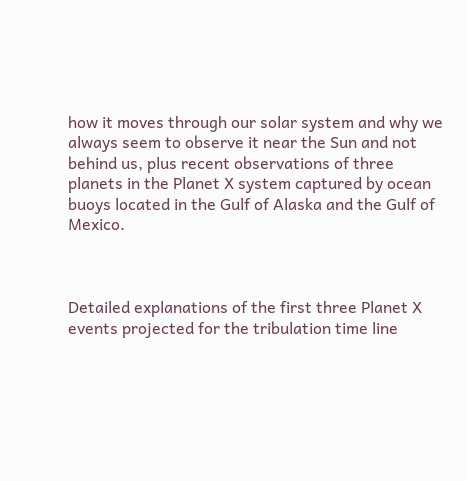how it moves through our solar system and why we always seem to observe it near the Sun and not behind us, plus recent observations of three planets in the Planet X system captured by ocean buoys located in the Gulf of Alaska and the Gulf of Mexico.



Detailed explanations of the first three Planet X events projected for the tribulation time line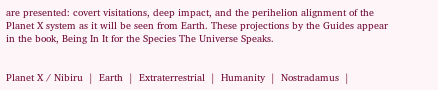are presented: covert visitations, deep impact, and the perihelion alignment of the Planet X system as it will be seen from Earth. These projections by the Guides appear in the book, Being In It for the Species The Universe Speaks.


Planet X / Nibiru  |  Earth  |  Extraterrestrial  |  Humanity  |  Nostradamus  |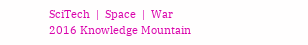SciTech  |  Space  |  War
2016 Knowledge Mountain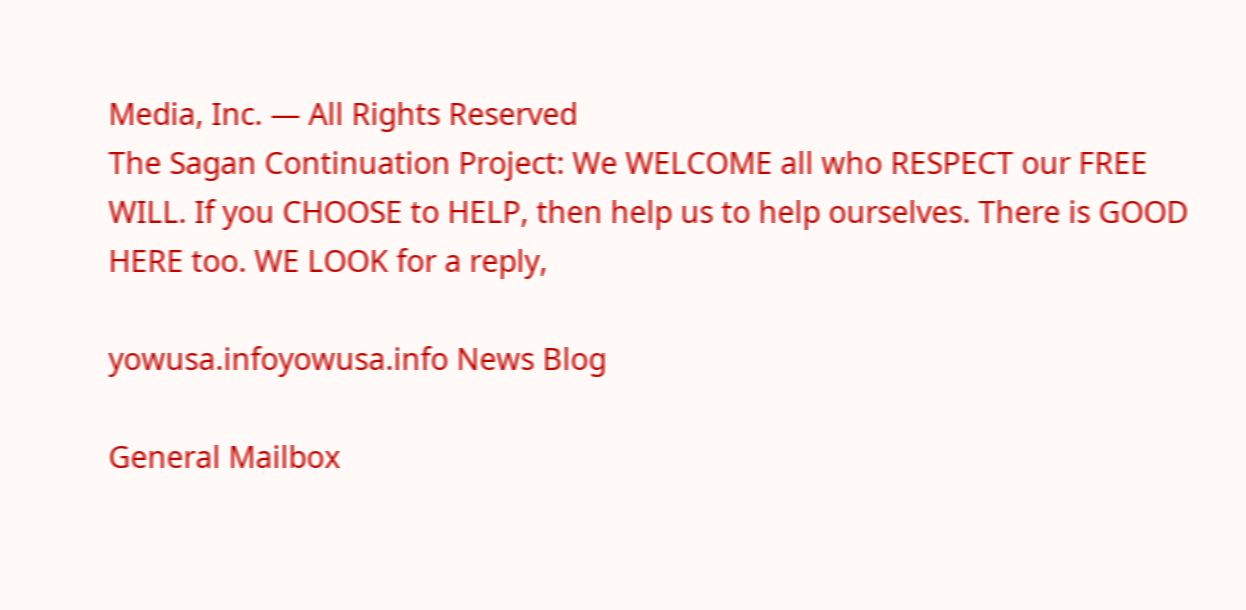Media, Inc. — All Rights Reserved
The Sagan Continuation Project: We WELCOME all who RESPECT our FREE WILL. If you CHOOSE to HELP, then help us to help ourselves. There is GOOD HERE too. WE LOOK for a reply,

yowusa.infoyowusa.info News Blog

General Mailbox